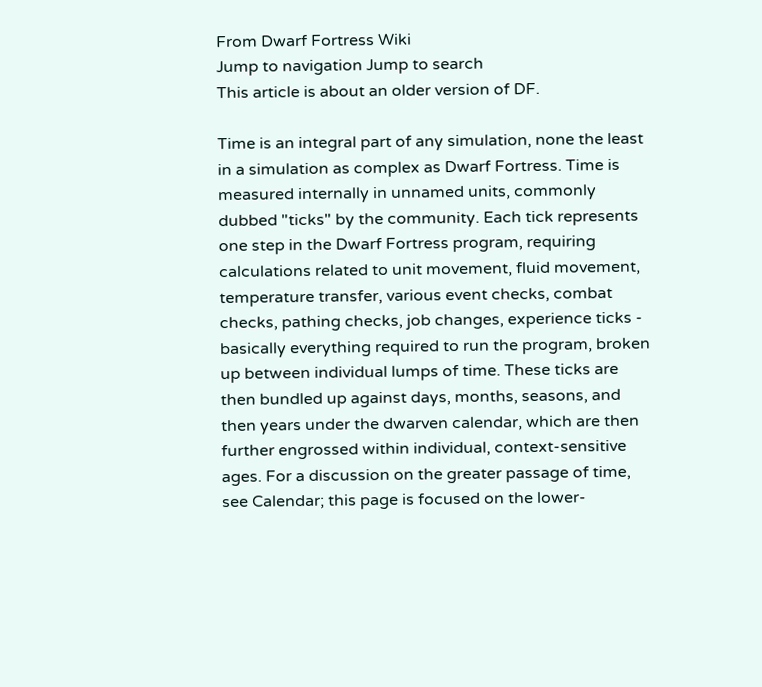From Dwarf Fortress Wiki
Jump to navigation Jump to search
This article is about an older version of DF.

Time is an integral part of any simulation, none the least in a simulation as complex as Dwarf Fortress. Time is measured internally in unnamed units, commonly dubbed "ticks" by the community. Each tick represents one step in the Dwarf Fortress program, requiring calculations related to unit movement, fluid movement, temperature transfer, various event checks, combat checks, pathing checks, job changes, experience ticks - basically everything required to run the program, broken up between individual lumps of time. These ticks are then bundled up against days, months, seasons, and then years under the dwarven calendar, which are then further engrossed within individual, context-sensitive ages. For a discussion on the greater passage of time, see Calendar; this page is focused on the lower-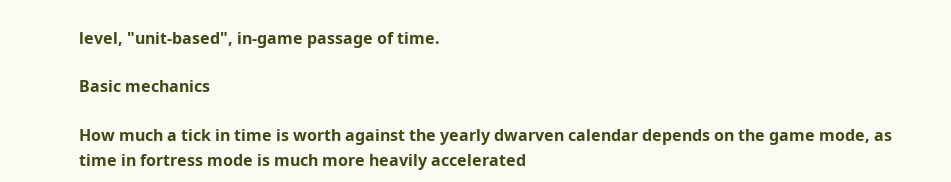level, "unit-based", in-game passage of time.

Basic mechanics

How much a tick in time is worth against the yearly dwarven calendar depends on the game mode, as time in fortress mode is much more heavily accelerated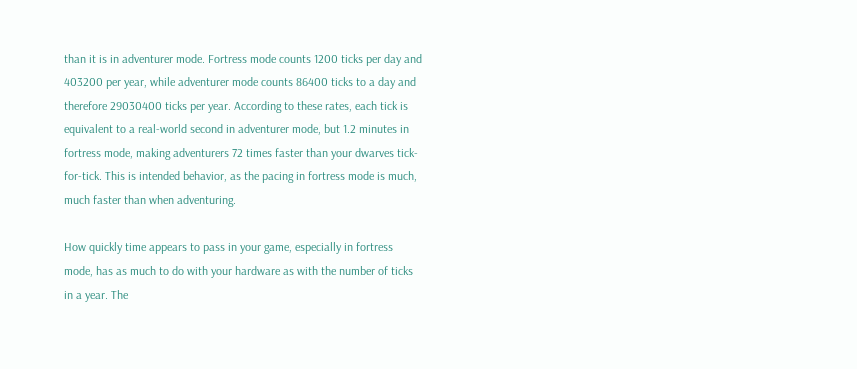than it is in adventurer mode. Fortress mode counts 1200 ticks per day and 403200 per year, while adventurer mode counts 86400 ticks to a day and therefore 29030400 ticks per year. According to these rates, each tick is equivalent to a real-world second in adventurer mode, but 1.2 minutes in fortress mode, making adventurers 72 times faster than your dwarves tick-for-tick. This is intended behavior, as the pacing in fortress mode is much, much faster than when adventuring.

How quickly time appears to pass in your game, especially in fortress mode, has as much to do with your hardware as with the number of ticks in a year. The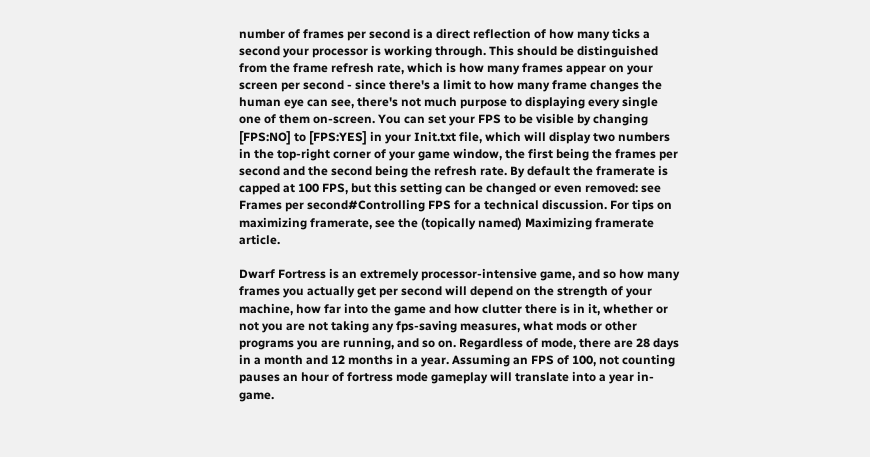number of frames per second is a direct reflection of how many ticks a second your processor is working through. This should be distinguished from the frame refresh rate, which is how many frames appear on your screen per second - since there's a limit to how many frame changes the human eye can see, there's not much purpose to displaying every single one of them on-screen. You can set your FPS to be visible by changing [FPS:NO] to [FPS:YES] in your Init.txt file, which will display two numbers in the top-right corner of your game window, the first being the frames per second and the second being the refresh rate. By default the framerate is capped at 100 FPS, but this setting can be changed or even removed: see Frames per second#Controlling FPS for a technical discussion. For tips on maximizing framerate, see the (topically named) Maximizing framerate article.

Dwarf Fortress is an extremely processor-intensive game, and so how many frames you actually get per second will depend on the strength of your machine, how far into the game and how clutter there is in it, whether or not you are not taking any fps-saving measures, what mods or other programs you are running, and so on. Regardless of mode, there are 28 days in a month and 12 months in a year. Assuming an FPS of 100, not counting pauses an hour of fortress mode gameplay will translate into a year in-game.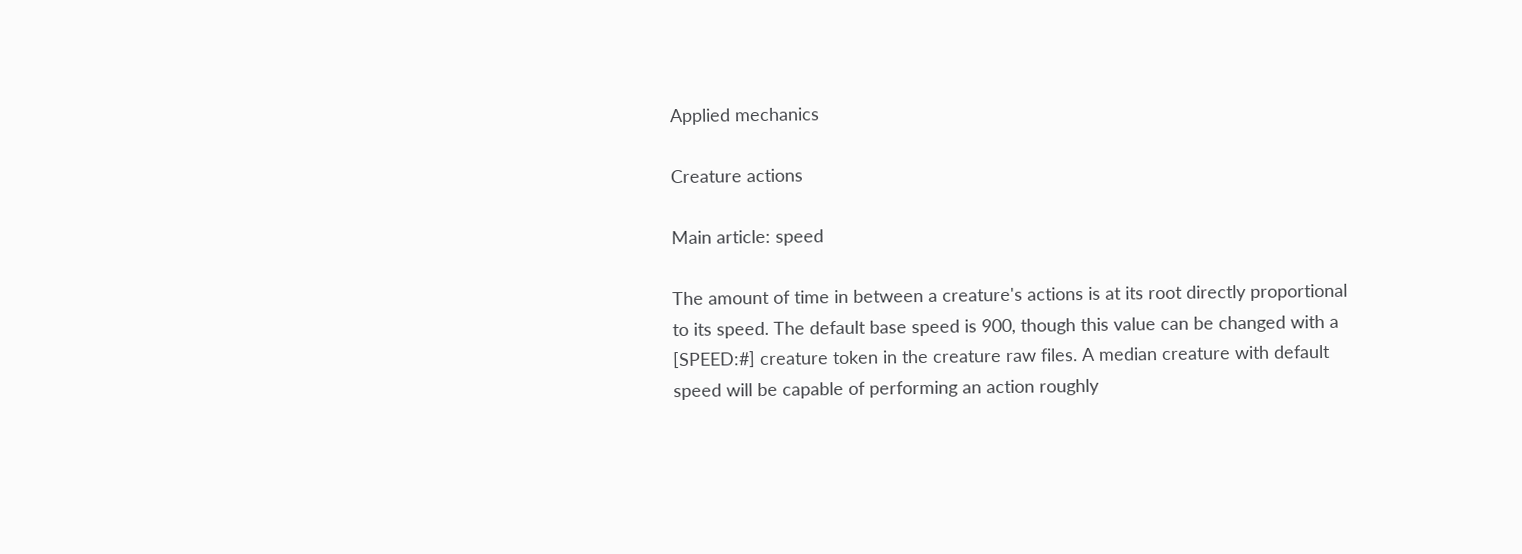Applied mechanics

Creature actions

Main article: speed

The amount of time in between a creature's actions is at its root directly proportional to its speed. The default base speed is 900, though this value can be changed with a [SPEED:#] creature token in the creature raw files. A median creature with default speed will be capable of performing an action roughly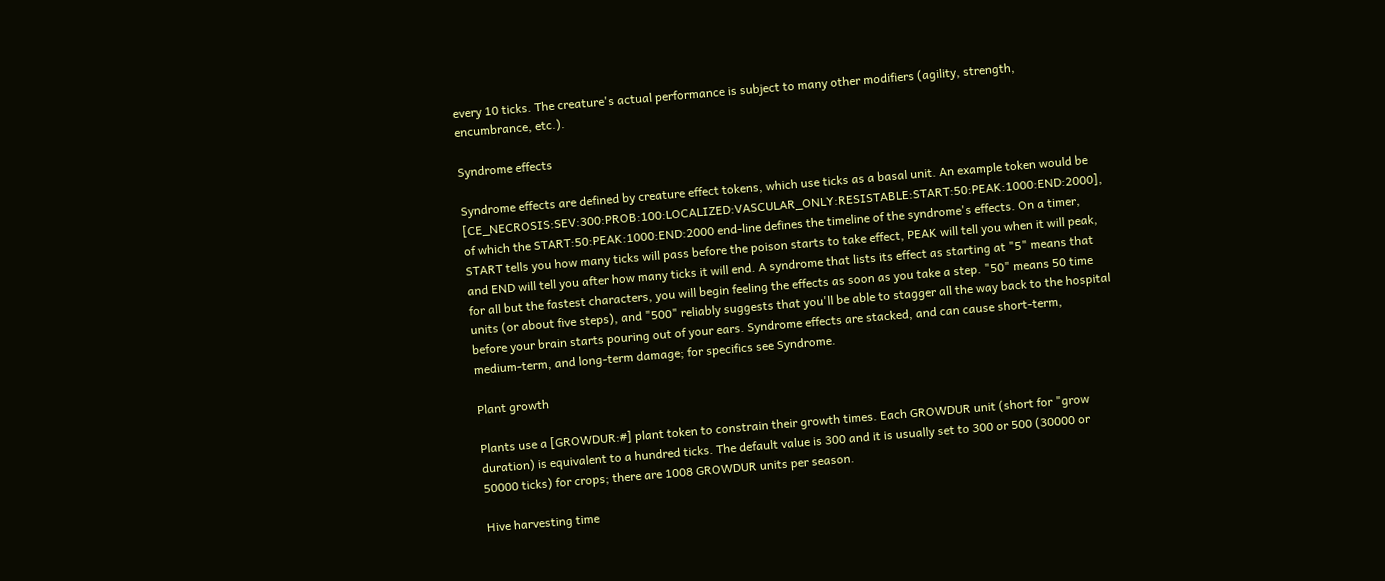every 10 ticks. The creature's actual performance is subject to many other modifiers (agility, strength, encumbrance, etc.).

Syndrome effects

Syndrome effects are defined by creature effect tokens, which use ticks as a basal unit. An example token would be [CE_NECROSIS:SEV:300:PROB:100:LOCALIZED:VASCULAR_ONLY:RESISTABLE:START:50:PEAK:1000:END:2000], of which the START:50:PEAK:1000:END:2000 end-line defines the timeline of the syndrome's effects. On a timer, START tells you how many ticks will pass before the poison starts to take effect, PEAK will tell you when it will peak, and END will tell you after how many ticks it will end. A syndrome that lists its effect as starting at "5" means that for all but the fastest characters, you will begin feeling the effects as soon as you take a step. "50" means 50 time units (or about five steps), and "500" reliably suggests that you'll be able to stagger all the way back to the hospital before your brain starts pouring out of your ears. Syndrome effects are stacked, and can cause short-term, medium-term, and long-term damage; for specifics see Syndrome.

Plant growth

Plants use a [GROWDUR:#] plant token to constrain their growth times. Each GROWDUR unit (short for "grow duration) is equivalent to a hundred ticks. The default value is 300 and it is usually set to 300 or 500 (30000 or 50000 ticks) for crops; there are 1008 GROWDUR units per season.

Hive harvesting time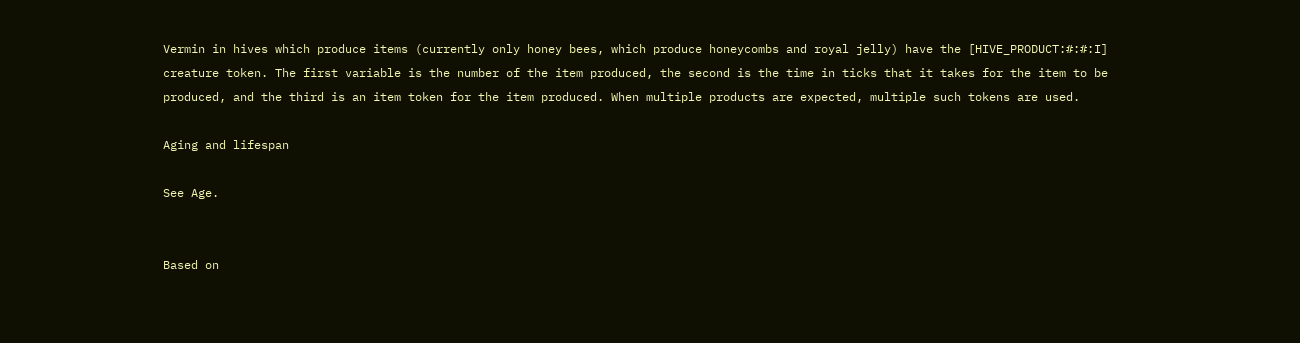Vermin in hives which produce items (currently only honey bees, which produce honeycombs and royal jelly) have the [HIVE_PRODUCT:#:#:I] creature token. The first variable is the number of the item produced, the second is the time in ticks that it takes for the item to be produced, and the third is an item token for the item produced. When multiple products are expected, multiple such tokens are used.

Aging and lifespan

See Age.


Based on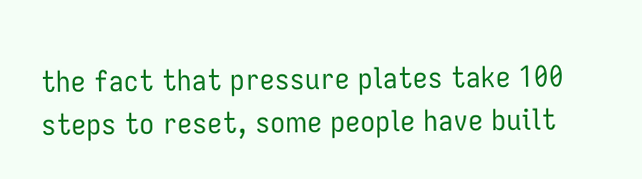the fact that pressure plates take 100 steps to reset, some people have built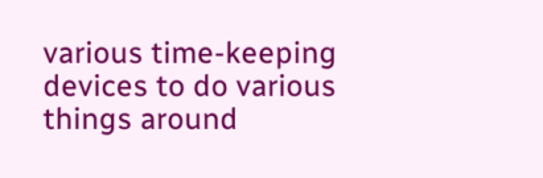various time-keeping devices to do various things around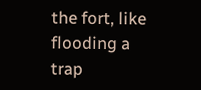the fort, like flooding a trap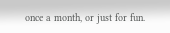once a month, or just for fun.